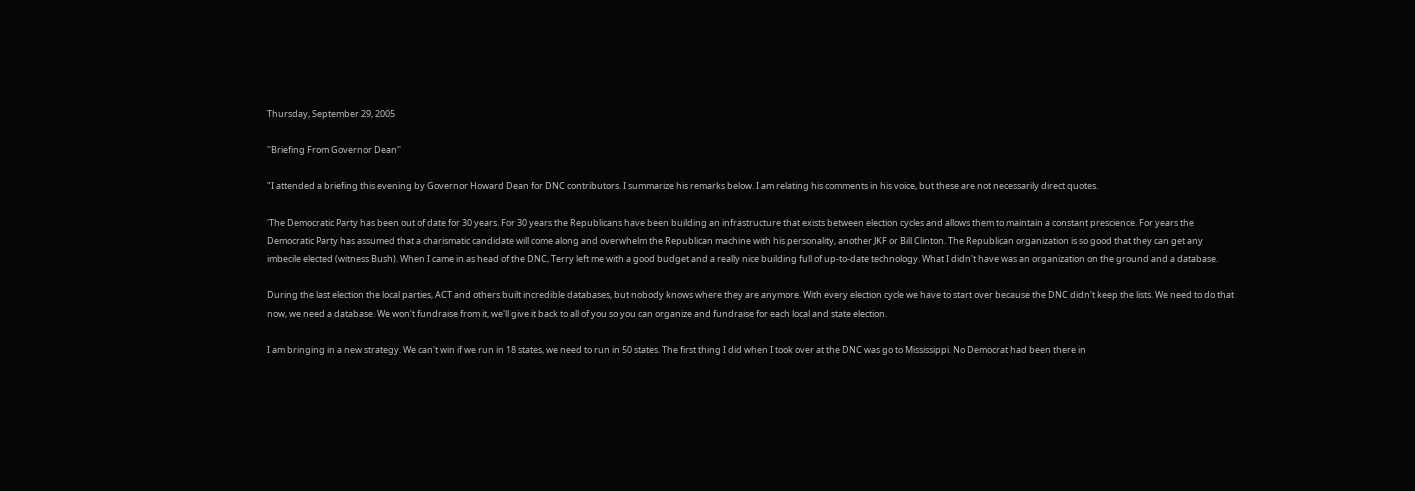Thursday, September 29, 2005

''Briefing From Governor Dean''

"I attended a briefing this evening by Governor Howard Dean for DNC contributors. I summarize his remarks below. I am relating his comments in his voice, but these are not necessarily direct quotes.

'The Democratic Party has been out of date for 30 years. For 30 years the Republicans have been building an infrastructure that exists between election cycles and allows them to maintain a constant prescience. For years the Democratic Party has assumed that a charismatic candidate will come along and overwhelm the Republican machine with his personality, another JKF or Bill Clinton. The Republican organization is so good that they can get any imbecile elected (witness Bush). When I came in as head of the DNC, Terry left me with a good budget and a really nice building full of up-to-date technology. What I didn't have was an organization on the ground and a database.

During the last election the local parties, ACT and others built incredible databases, but nobody knows where they are anymore. With every election cycle we have to start over because the DNC didn't keep the lists. We need to do that now, we need a database. We won't fundraise from it, we'll give it back to all of you so you can organize and fundraise for each local and state election.

I am bringing in a new strategy. We can't win if we run in 18 states, we need to run in 50 states. The first thing I did when I took over at the DNC was go to Mississippi. No Democrat had been there in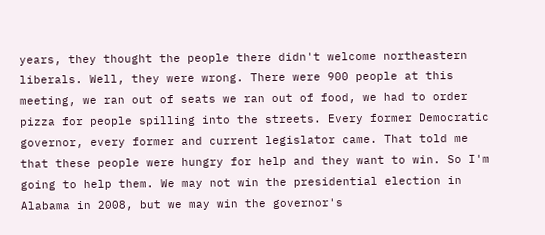years, they thought the people there didn't welcome northeastern liberals. Well, they were wrong. There were 900 people at this meeting, we ran out of seats we ran out of food, we had to order pizza for people spilling into the streets. Every former Democratic governor, every former and current legislator came. That told me that these people were hungry for help and they want to win. So I'm going to help them. We may not win the presidential election in Alabama in 2008, but we may win the governor's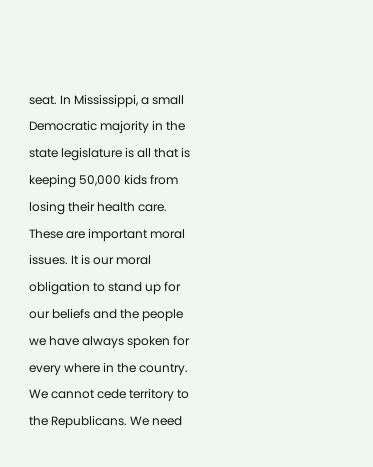seat. In Mississippi, a small Democratic majority in the state legislature is all that is keeping 50,000 kids from losing their health care. These are important moral issues. It is our moral obligation to stand up for our beliefs and the people we have always spoken for every where in the country. We cannot cede territory to the Republicans. We need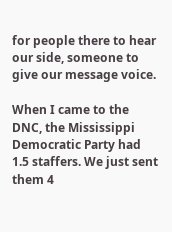for people there to hear our side, someone to give our message voice.

When I came to the DNC, the Mississippi Democratic Party had 1.5 staffers. We just sent them 4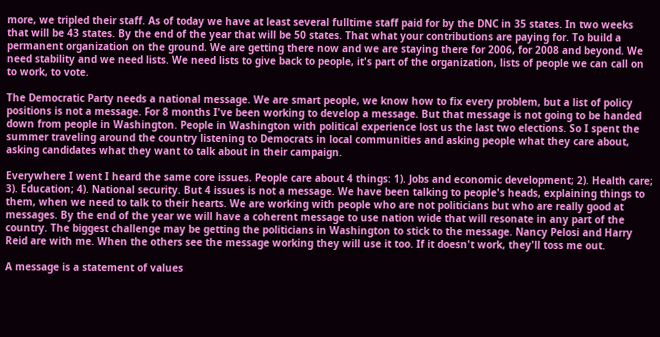more, we tripled their staff. As of today we have at least several fulltime staff paid for by the DNC in 35 states. In two weeks that will be 43 states. By the end of the year that will be 50 states. That what your contributions are paying for. To build a permanent organization on the ground. We are getting there now and we are staying there for 2006, for 2008 and beyond. We need stability and we need lists. We need lists to give back to people, it's part of the organization, lists of people we can call on to work, to vote.

The Democratic Party needs a national message. We are smart people, we know how to fix every problem, but a list of policy positions is not a message. For 8 months I've been working to develop a message. But that message is not going to be handed down from people in Washington. People in Washington with political experience lost us the last two elections. So I spent the summer traveling around the country listening to Democrats in local communities and asking people what they care about, asking candidates what they want to talk about in their campaign.

Everywhere I went I heard the same core issues. People care about 4 things: 1). Jobs and economic development; 2). Health care; 3). Education; 4). National security. But 4 issues is not a message. We have been talking to people's heads, explaining things to them, when we need to talk to their hearts. We are working with people who are not politicians but who are really good at messages. By the end of the year we will have a coherent message to use nation wide that will resonate in any part of the country. The biggest challenge may be getting the politicians in Washington to stick to the message. Nancy Pelosi and Harry Reid are with me. When the others see the message working they will use it too. If it doesn't work, they'll toss me out.

A message is a statement of values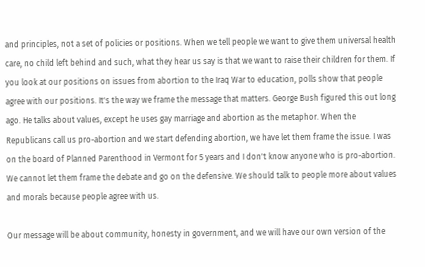and principles, not a set of policies or positions. When we tell people we want to give them universal health care, no child left behind and such, what they hear us say is that we want to raise their children for them. If you look at our positions on issues from abortion to the Iraq War to education, polls show that people agree with our positions. It's the way we frame the message that matters. George Bush figured this out long ago. He talks about values, except he uses gay marriage and abortion as the metaphor. When the Republicans call us pro-abortion and we start defending abortion, we have let them frame the issue. I was on the board of Planned Parenthood in Vermont for 5 years and I don't know anyone who is pro-abortion. We cannot let them frame the debate and go on the defensive. We should talk to people more about values and morals because people agree with us.

Our message will be about community, honesty in government, and we will have our own version of the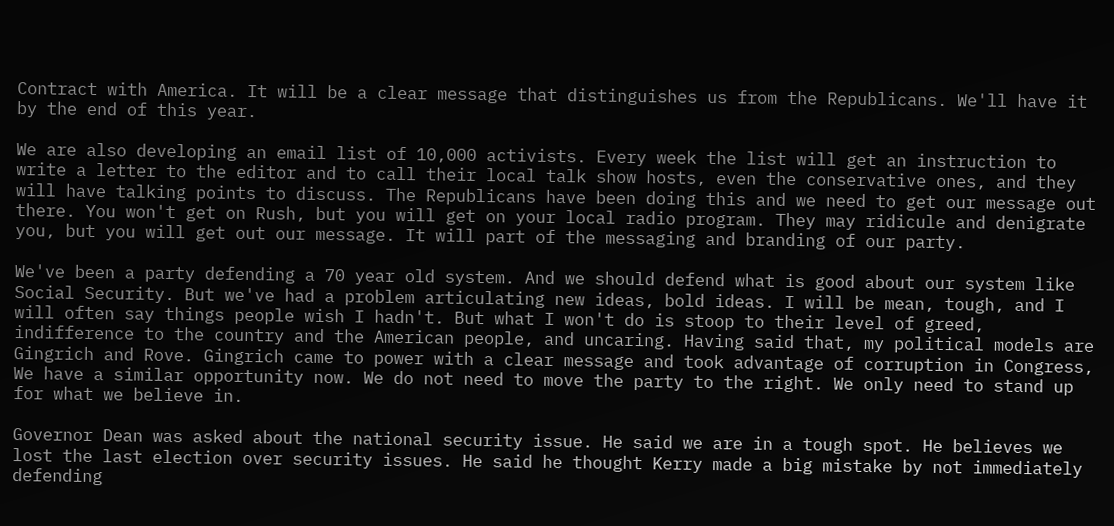Contract with America. It will be a clear message that distinguishes us from the Republicans. We'll have it by the end of this year.

We are also developing an email list of 10,000 activists. Every week the list will get an instruction to write a letter to the editor and to call their local talk show hosts, even the conservative ones, and they will have talking points to discuss. The Republicans have been doing this and we need to get our message out there. You won't get on Rush, but you will get on your local radio program. They may ridicule and denigrate you, but you will get out our message. It will part of the messaging and branding of our party.

We've been a party defending a 70 year old system. And we should defend what is good about our system like Social Security. But we've had a problem articulating new ideas, bold ideas. I will be mean, tough, and I will often say things people wish I hadn't. But what I won't do is stoop to their level of greed, indifference to the country and the American people, and uncaring. Having said that, my political models are Gingrich and Rove. Gingrich came to power with a clear message and took advantage of corruption in Congress, We have a similar opportunity now. We do not need to move the party to the right. We only need to stand up for what we believe in.

Governor Dean was asked about the national security issue. He said we are in a tough spot. He believes we lost the last election over security issues. He said he thought Kerry made a big mistake by not immediately defending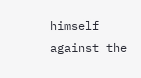himself against the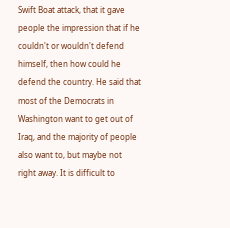Swift Boat attack, that it gave people the impression that if he couldn't or wouldn't defend himself, then how could he defend the country. He said that most of the Democrats in Washington want to get out of Iraq, and the majority of people also want to, but maybe not right away. It is difficult to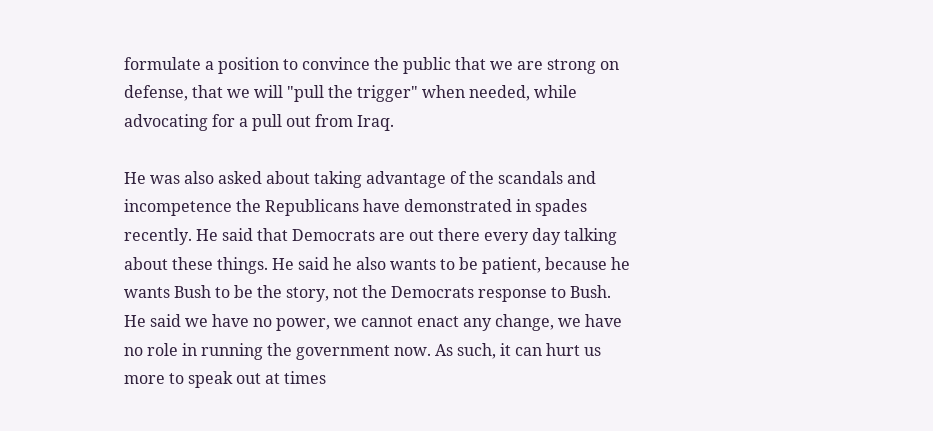formulate a position to convince the public that we are strong on defense, that we will "pull the trigger" when needed, while advocating for a pull out from Iraq.

He was also asked about taking advantage of the scandals and incompetence the Republicans have demonstrated in spades recently. He said that Democrats are out there every day talking about these things. He said he also wants to be patient, because he wants Bush to be the story, not the Democrats response to Bush. He said we have no power, we cannot enact any change, we have no role in running the government now. As such, it can hurt us more to speak out at times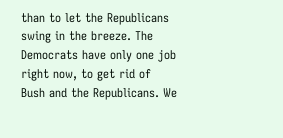than to let the Republicans swing in the breeze. The Democrats have only one job right now, to get rid of Bush and the Republicans. We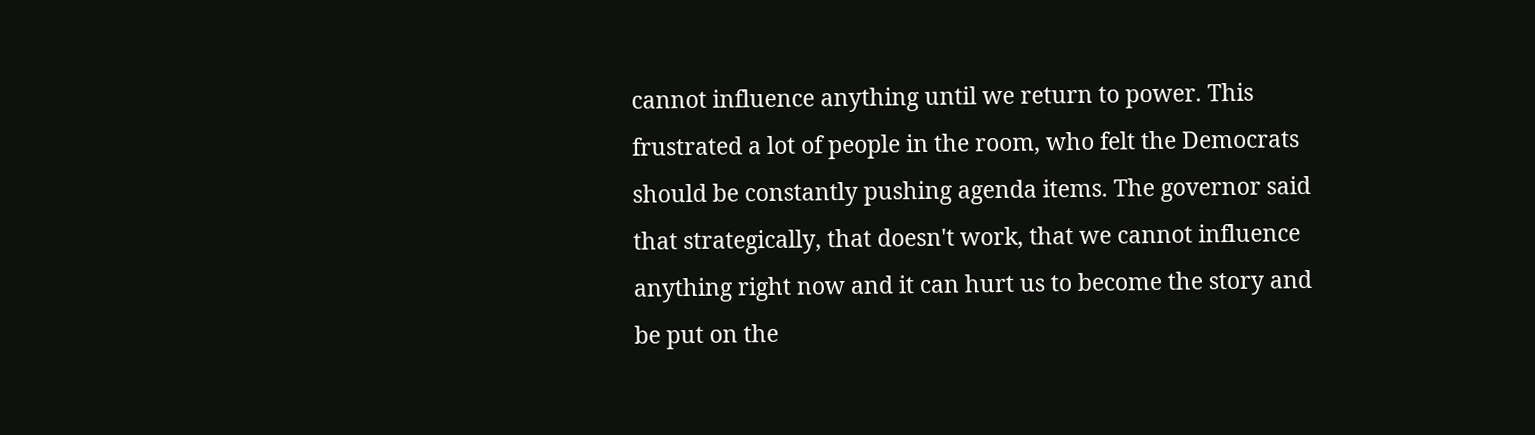cannot influence anything until we return to power. This frustrated a lot of people in the room, who felt the Democrats should be constantly pushing agenda items. The governor said that strategically, that doesn't work, that we cannot influence anything right now and it can hurt us to become the story and be put on the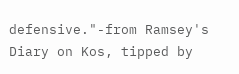defensive."-from Ramsey's Diary on Kos, tipped by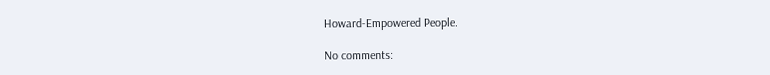Howard-Empowered People.

No comments: